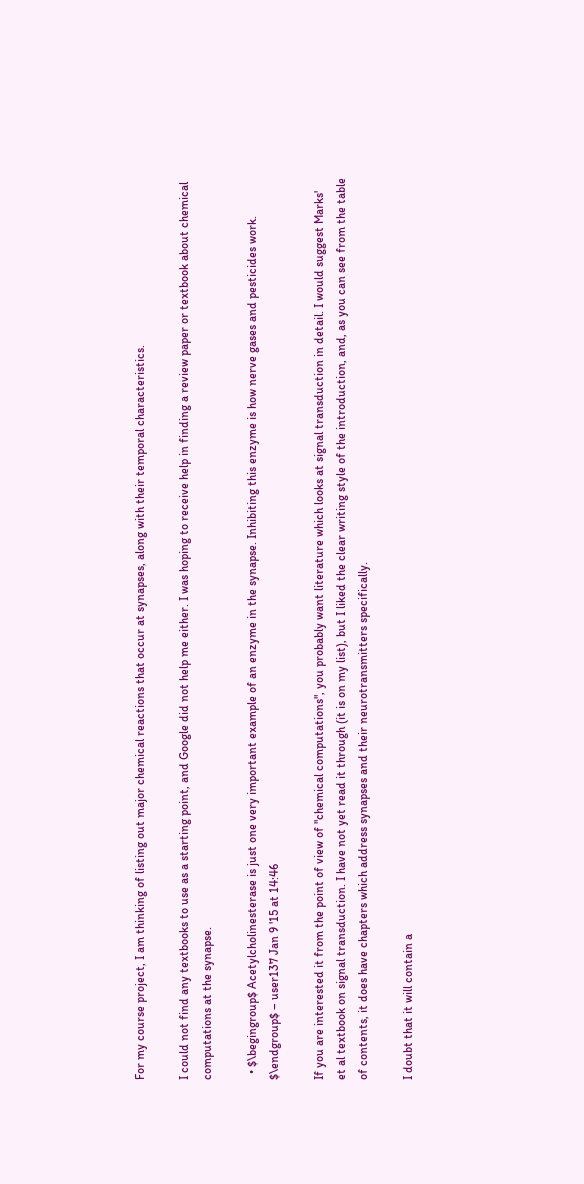For my course project, I am thinking of listing out major chemical reactions that occur at synapses, along with their temporal characteristics.

I could not find any textbooks to use as a starting point, and Google did not help me either. I was hoping to receive help in finding a review paper or textbook about chemical computations at the synapse.

  • $\begingroup$ Acetylcholinesterase is just one very important example of an enzyme in the synapse. Inhibiting this enzyme is how nerve gases and pesticides work. $\endgroup$ – user137 Jan 9 '15 at 14:46

If you are interested it from the point of view of "chemical computations", you probably want literature which looks at signal transduction in detail. I would suggest Marks' et al textbook on signal transduction. I have not yet read it through (it is on my list), but I liked the clear writing style of the introduction, and, as you can see from the table of contents, it does have chapters which address synapses and their neurotransmitters specifically.

I doubt that it will contain a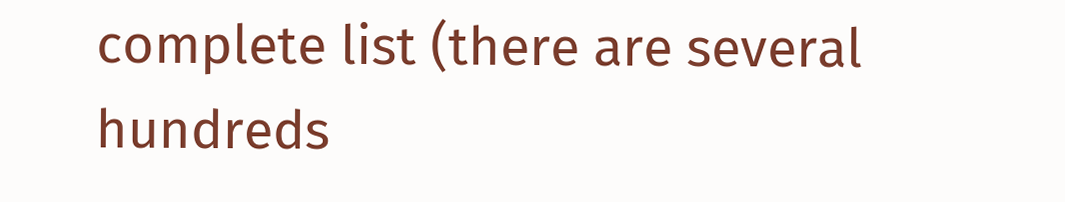complete list (there are several hundreds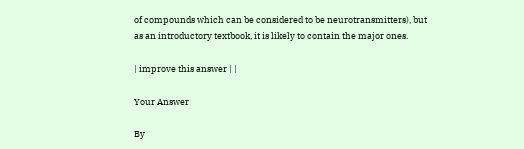of compounds which can be considered to be neurotransmitters), but as an introductory textbook, it is likely to contain the major ones.

| improve this answer | |

Your Answer

By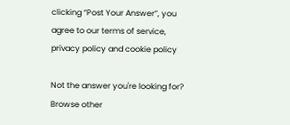clicking “Post Your Answer”, you agree to our terms of service, privacy policy and cookie policy

Not the answer you're looking for? Browse other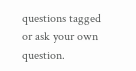questions tagged or ask your own question.